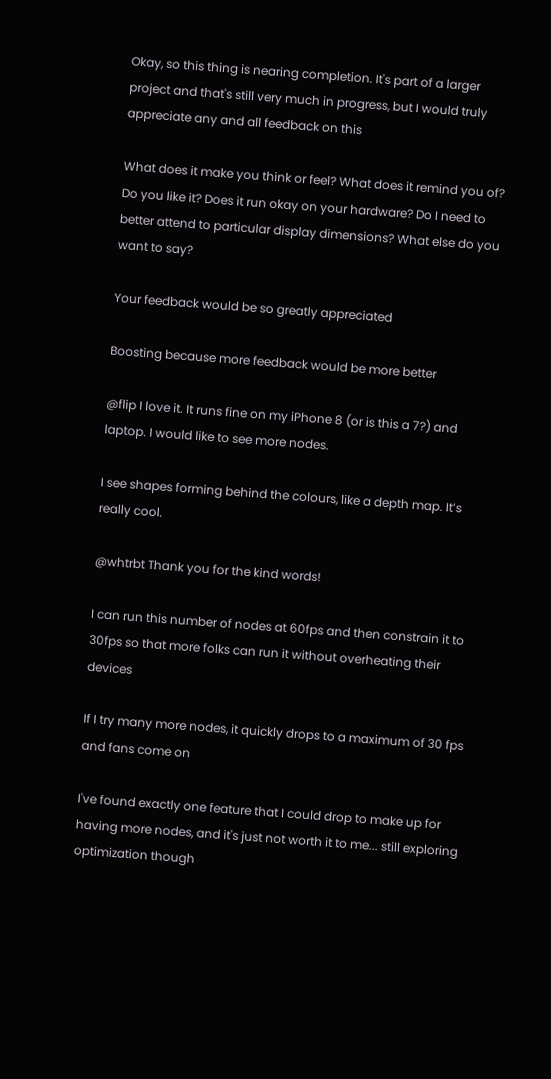Okay, so this thing is nearing completion. It's part of a larger project and that's still very much in progress, but I would truly appreciate any and all feedback on this

What does it make you think or feel? What does it remind you of? Do you like it? Does it run okay on your hardware? Do I need to better attend to particular display dimensions? What else do you want to say?

Your feedback would be so greatly appreciated

Boosting because more feedback would be more better

@flip I love it. It runs fine on my iPhone 8 (or is this a 7?) and laptop. I would like to see more nodes.

I see shapes forming behind the colours, like a depth map. It’s really cool.

@whtrbt Thank you for the kind words!

I can run this number of nodes at 60fps and then constrain it to 30fps so that more folks can run it without overheating their devices

If I try many more nodes, it quickly drops to a maximum of 30 fps and fans come on

I've found exactly one feature that I could drop to make up for having more nodes, and it's just not worth it to me... still exploring optimization though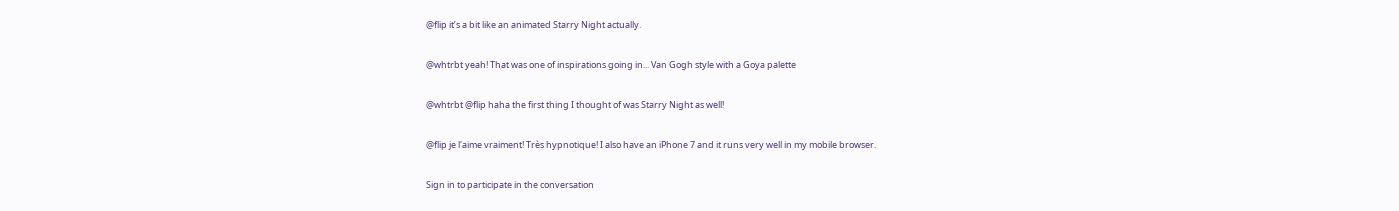@flip it’s a bit like an animated Starry Night actually.

@whtrbt yeah! That was one of inspirations going in... Van Gogh style with a Goya palette

@whtrbt @flip haha the first thing I thought of was Starry Night as well!

@flip je l'aime vraiment! Très hypnotique! I also have an iPhone 7 and it runs very well in my mobile browser.

Sign in to participate in the conversation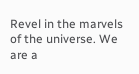Revel in the marvels of the universe. We are a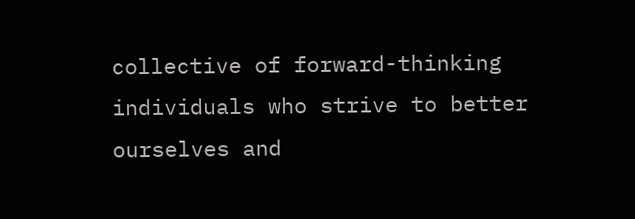collective of forward-thinking individuals who strive to better ourselves and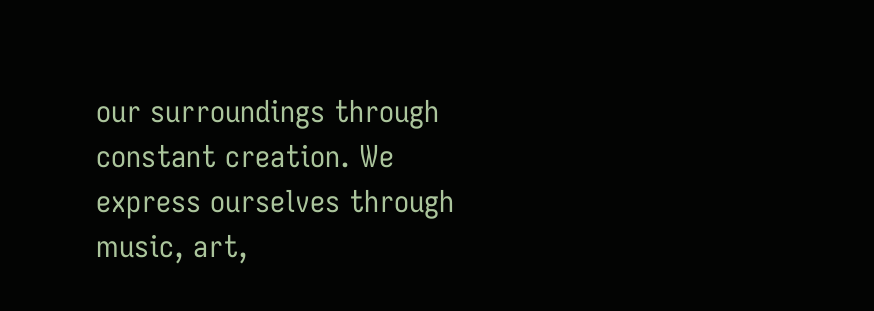our surroundings through constant creation. We express ourselves through music, art,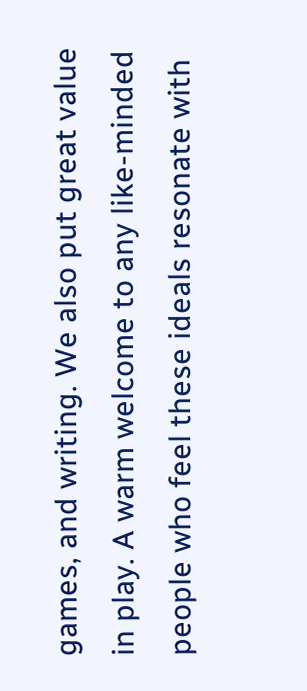games, and writing. We also put great value in play. A warm welcome to any like-minded people who feel these ideals resonate with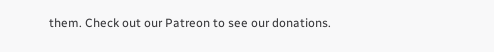them. Check out our Patreon to see our donations.